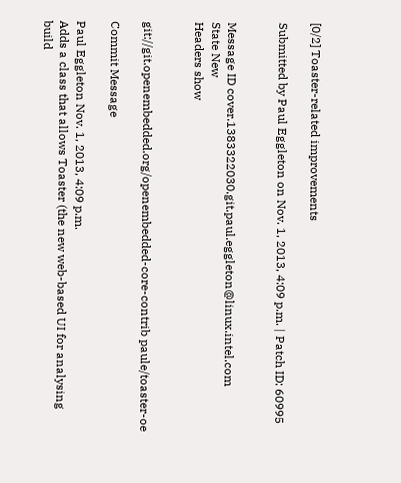[0/2] Toaster-related improvements

Submitted by Paul Eggleton on Nov. 1, 2013, 4:09 p.m. | Patch ID: 60995


Message ID cover.1383322030.git.paul.eggleton@linux.intel.com
State New
Headers show


git://git.openembedded.org/openembedded-core-contrib paule/toaster-oe

Commit Message

Paul Eggleton Nov. 1, 2013, 4:09 p.m.
Adds a class that allows Toaster (the new web-based UI for analysing
build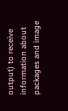output) to receive information about packages and image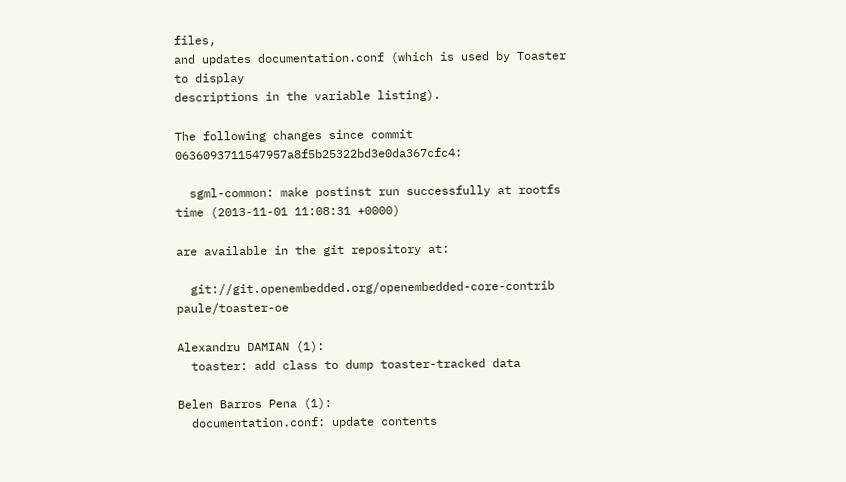files,
and updates documentation.conf (which is used by Toaster to display
descriptions in the variable listing).

The following changes since commit 0636093711547957a8f5b25322bd3e0da367cfc4:

  sgml-common: make postinst run successfully at rootfs time (2013-11-01 11:08:31 +0000)

are available in the git repository at:

  git://git.openembedded.org/openembedded-core-contrib paule/toaster-oe

Alexandru DAMIAN (1):
  toaster: add class to dump toaster-tracked data

Belen Barros Pena (1):
  documentation.conf: update contents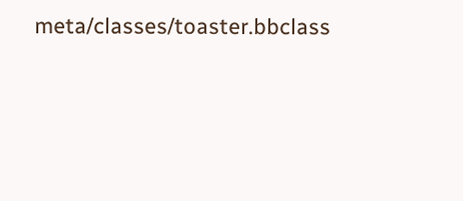meta/classes/toaster.bbclass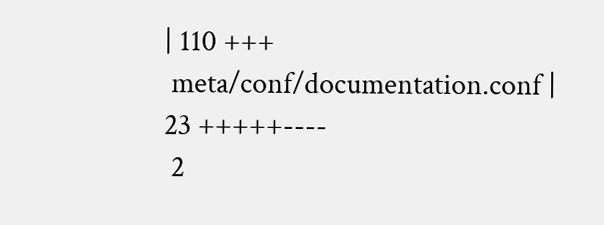| 110 +++
 meta/conf/documentation.conf |  23 +++++----
 2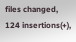files changed, 124 insertions(+),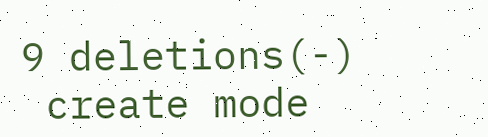9 deletions(-)
 create mode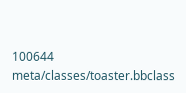100644 meta/classes/toaster.bbclass